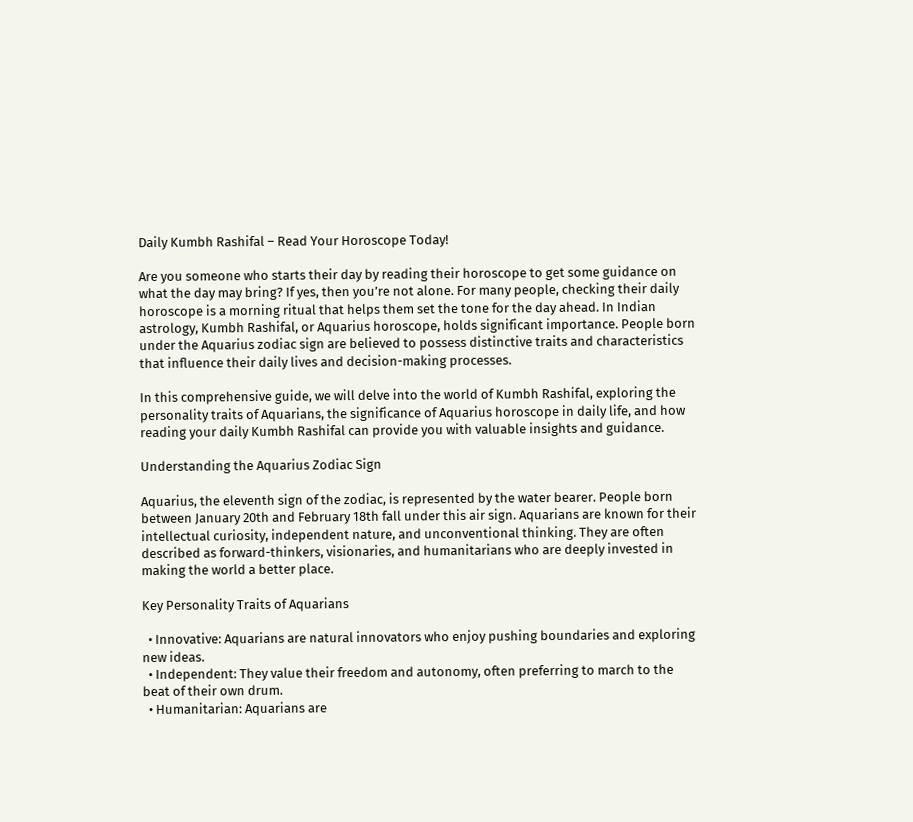Daily Kumbh Rashifal – Read Your Horoscope Today!

Are you someone who starts their day by reading their horoscope to get some guidance on what the day may bring? If yes, then you’re not alone. For many people, checking their daily horoscope is a morning ritual that helps them set the tone for the day ahead. In Indian astrology, Kumbh Rashifal, or Aquarius horoscope, holds significant importance. People born under the Aquarius zodiac sign are believed to possess distinctive traits and characteristics that influence their daily lives and decision-making processes.

In this comprehensive guide, we will delve into the world of Kumbh Rashifal, exploring the personality traits of Aquarians, the significance of Aquarius horoscope in daily life, and how reading your daily Kumbh Rashifal can provide you with valuable insights and guidance.

Understanding the Aquarius Zodiac Sign

Aquarius, the eleventh sign of the zodiac, is represented by the water bearer. People born between January 20th and February 18th fall under this air sign. Aquarians are known for their intellectual curiosity, independent nature, and unconventional thinking. They are often described as forward-thinkers, visionaries, and humanitarians who are deeply invested in making the world a better place.

Key Personality Traits of Aquarians

  • Innovative: Aquarians are natural innovators who enjoy pushing boundaries and exploring new ideas.
  • Independent: They value their freedom and autonomy, often preferring to march to the beat of their own drum.
  • Humanitarian: Aquarians are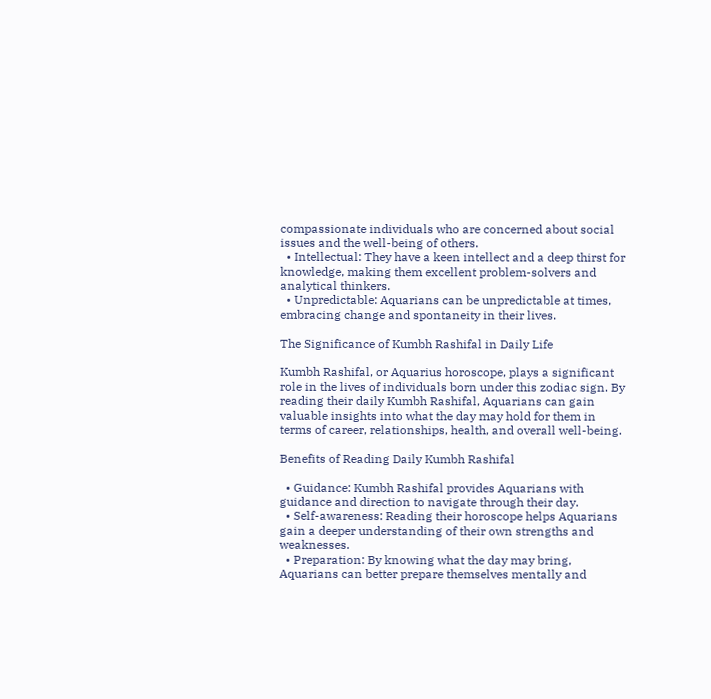compassionate individuals who are concerned about social issues and the well-being of others.
  • Intellectual: They have a keen intellect and a deep thirst for knowledge, making them excellent problem-solvers and analytical thinkers.
  • Unpredictable: Aquarians can be unpredictable at times, embracing change and spontaneity in their lives.

The Significance of Kumbh Rashifal in Daily Life

Kumbh Rashifal, or Aquarius horoscope, plays a significant role in the lives of individuals born under this zodiac sign. By reading their daily Kumbh Rashifal, Aquarians can gain valuable insights into what the day may hold for them in terms of career, relationships, health, and overall well-being.

Benefits of Reading Daily Kumbh Rashifal

  • Guidance: Kumbh Rashifal provides Aquarians with guidance and direction to navigate through their day.
  • Self-awareness: Reading their horoscope helps Aquarians gain a deeper understanding of their own strengths and weaknesses.
  • Preparation: By knowing what the day may bring, Aquarians can better prepare themselves mentally and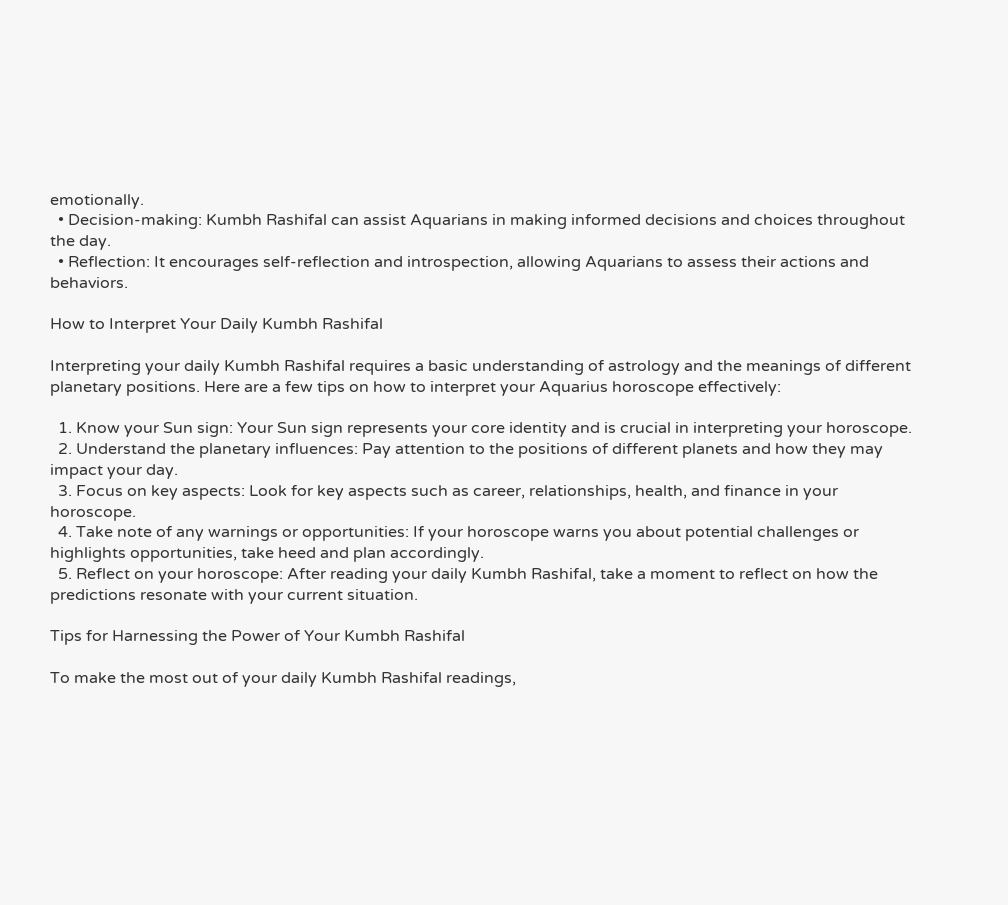emotionally.
  • Decision-making: Kumbh Rashifal can assist Aquarians in making informed decisions and choices throughout the day.
  • Reflection: It encourages self-reflection and introspection, allowing Aquarians to assess their actions and behaviors.

How to Interpret Your Daily Kumbh Rashifal

Interpreting your daily Kumbh Rashifal requires a basic understanding of astrology and the meanings of different planetary positions. Here are a few tips on how to interpret your Aquarius horoscope effectively:

  1. Know your Sun sign: Your Sun sign represents your core identity and is crucial in interpreting your horoscope.
  2. Understand the planetary influences: Pay attention to the positions of different planets and how they may impact your day.
  3. Focus on key aspects: Look for key aspects such as career, relationships, health, and finance in your horoscope.
  4. Take note of any warnings or opportunities: If your horoscope warns you about potential challenges or highlights opportunities, take heed and plan accordingly.
  5. Reflect on your horoscope: After reading your daily Kumbh Rashifal, take a moment to reflect on how the predictions resonate with your current situation.

Tips for Harnessing the Power of Your Kumbh Rashifal

To make the most out of your daily Kumbh Rashifal readings,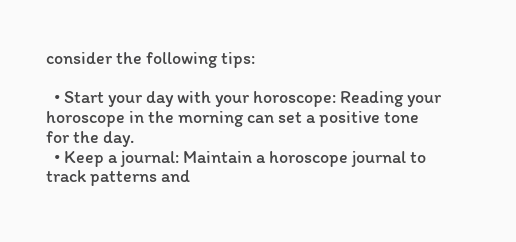consider the following tips:

  • Start your day with your horoscope: Reading your horoscope in the morning can set a positive tone for the day.
  • Keep a journal: Maintain a horoscope journal to track patterns and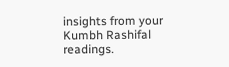insights from your Kumbh Rashifal readings.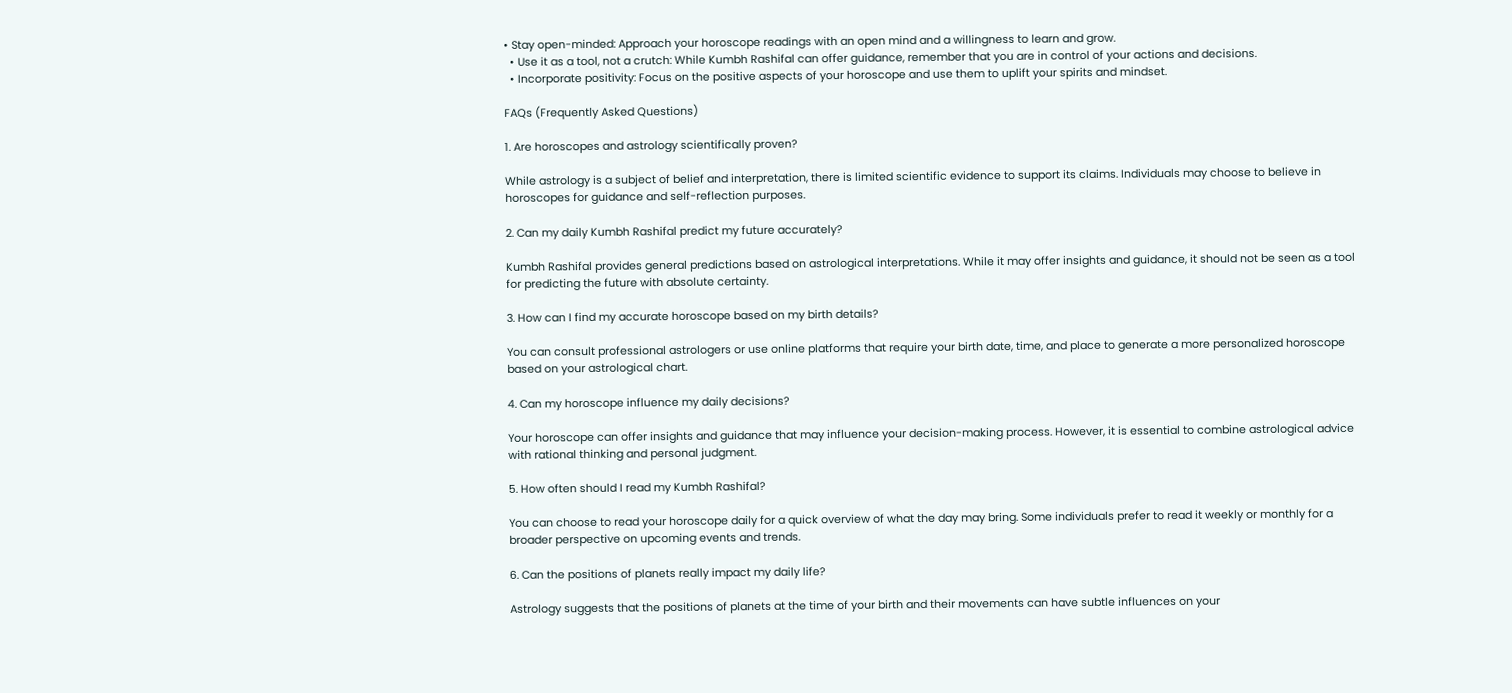• Stay open-minded: Approach your horoscope readings with an open mind and a willingness to learn and grow.
  • Use it as a tool, not a crutch: While Kumbh Rashifal can offer guidance, remember that you are in control of your actions and decisions.
  • Incorporate positivity: Focus on the positive aspects of your horoscope and use them to uplift your spirits and mindset.

FAQs (Frequently Asked Questions)

1. Are horoscopes and astrology scientifically proven?

While astrology is a subject of belief and interpretation, there is limited scientific evidence to support its claims. Individuals may choose to believe in horoscopes for guidance and self-reflection purposes.

2. Can my daily Kumbh Rashifal predict my future accurately?

Kumbh Rashifal provides general predictions based on astrological interpretations. While it may offer insights and guidance, it should not be seen as a tool for predicting the future with absolute certainty.

3. How can I find my accurate horoscope based on my birth details?

You can consult professional astrologers or use online platforms that require your birth date, time, and place to generate a more personalized horoscope based on your astrological chart.

4. Can my horoscope influence my daily decisions?

Your horoscope can offer insights and guidance that may influence your decision-making process. However, it is essential to combine astrological advice with rational thinking and personal judgment.

5. How often should I read my Kumbh Rashifal?

You can choose to read your horoscope daily for a quick overview of what the day may bring. Some individuals prefer to read it weekly or monthly for a broader perspective on upcoming events and trends.

6. Can the positions of planets really impact my daily life?

Astrology suggests that the positions of planets at the time of your birth and their movements can have subtle influences on your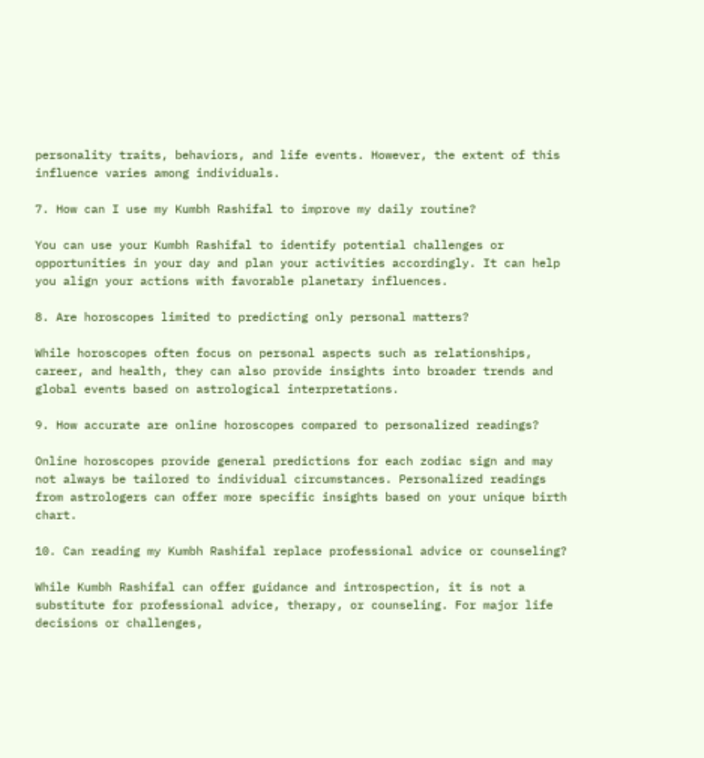personality traits, behaviors, and life events. However, the extent of this influence varies among individuals.

7. How can I use my Kumbh Rashifal to improve my daily routine?

You can use your Kumbh Rashifal to identify potential challenges or opportunities in your day and plan your activities accordingly. It can help you align your actions with favorable planetary influences.

8. Are horoscopes limited to predicting only personal matters?

While horoscopes often focus on personal aspects such as relationships, career, and health, they can also provide insights into broader trends and global events based on astrological interpretations.

9. How accurate are online horoscopes compared to personalized readings?

Online horoscopes provide general predictions for each zodiac sign and may not always be tailored to individual circumstances. Personalized readings from astrologers can offer more specific insights based on your unique birth chart.

10. Can reading my Kumbh Rashifal replace professional advice or counseling?

While Kumbh Rashifal can offer guidance and introspection, it is not a substitute for professional advice, therapy, or counseling. For major life decisions or challenges,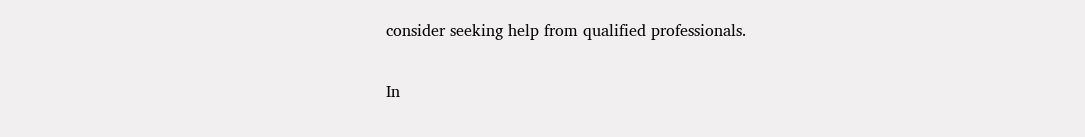consider seeking help from qualified professionals.

In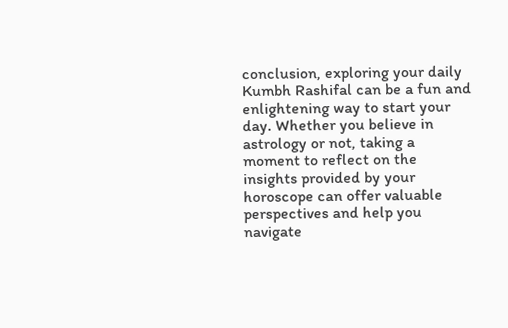conclusion, exploring your daily Kumbh Rashifal can be a fun and enlightening way to start your day. Whether you believe in astrology or not, taking a moment to reflect on the insights provided by your horoscope can offer valuable perspectives and help you navigate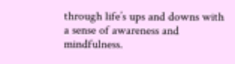through life’s ups and downs with a sense of awareness and mindfulness.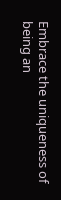Embrace the uniqueness of being an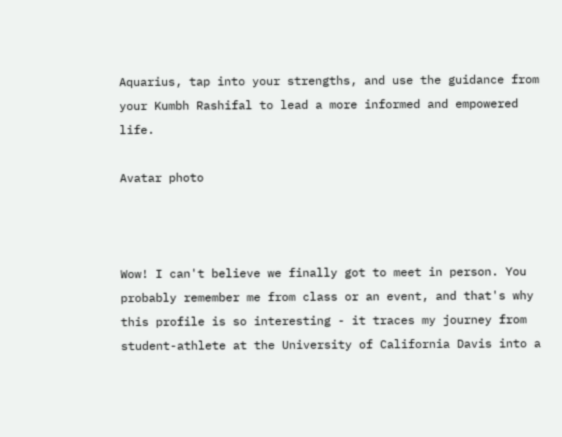Aquarius, tap into your strengths, and use the guidance from your Kumbh Rashifal to lead a more informed and empowered life.

Avatar photo



Wow! I can't believe we finally got to meet in person. You probably remember me from class or an event, and that's why this profile is so interesting - it traces my journey from student-athlete at the University of California Davis into a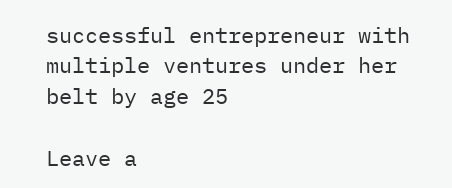successful entrepreneur with multiple ventures under her belt by age 25

Leave a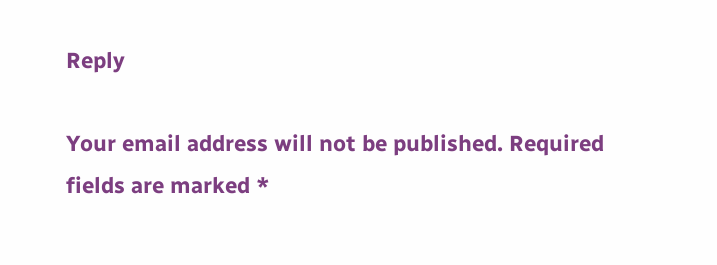Reply

Your email address will not be published. Required fields are marked *